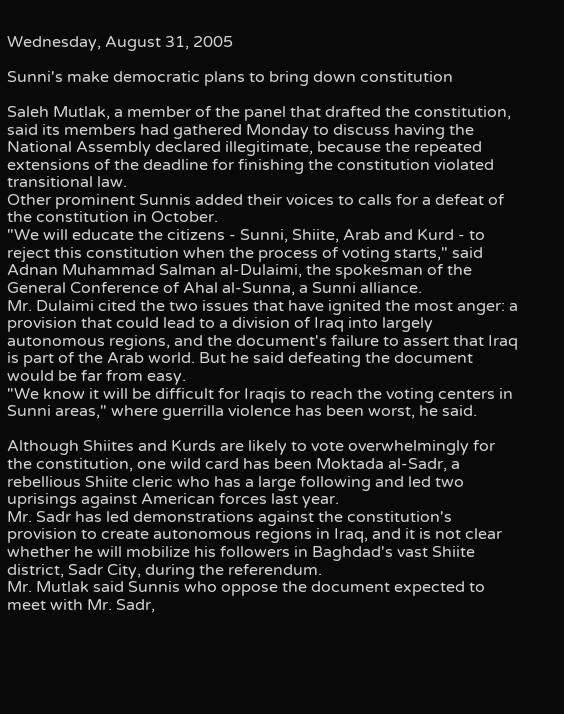Wednesday, August 31, 2005

Sunni's make democratic plans to bring down constitution

Saleh Mutlak, a member of the panel that drafted the constitution, said its members had gathered Monday to discuss having the National Assembly declared illegitimate, because the repeated extensions of the deadline for finishing the constitution violated transitional law.
Other prominent Sunnis added their voices to calls for a defeat of the constitution in October.
"We will educate the citizens - Sunni, Shiite, Arab and Kurd - to reject this constitution when the process of voting starts," said Adnan Muhammad Salman al-Dulaimi, the spokesman of the General Conference of Ahal al-Sunna, a Sunni alliance.
Mr. Dulaimi cited the two issues that have ignited the most anger: a provision that could lead to a division of Iraq into largely autonomous regions, and the document's failure to assert that Iraq is part of the Arab world. But he said defeating the document would be far from easy.
"We know it will be difficult for Iraqis to reach the voting centers in Sunni areas," where guerrilla violence has been worst, he said.

Although Shiites and Kurds are likely to vote overwhelmingly for the constitution, one wild card has been Moktada al-Sadr, a rebellious Shiite cleric who has a large following and led two uprisings against American forces last year.
Mr. Sadr has led demonstrations against the constitution's provision to create autonomous regions in Iraq, and it is not clear whether he will mobilize his followers in Baghdad's vast Shiite district, Sadr City, during the referendum.
Mr. Mutlak said Sunnis who oppose the document expected to meet with Mr. Sadr,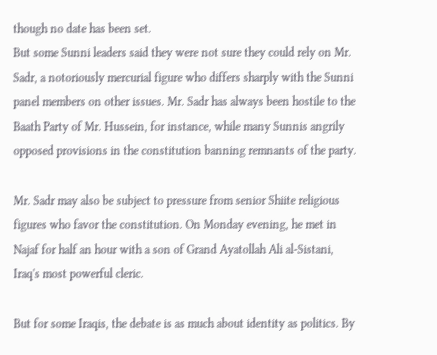though no date has been set.
But some Sunni leaders said they were not sure they could rely on Mr. Sadr, a notoriously mercurial figure who differs sharply with the Sunni panel members on other issues. Mr. Sadr has always been hostile to the Baath Party of Mr. Hussein, for instance, while many Sunnis angrily opposed provisions in the constitution banning remnants of the party.

Mr. Sadr may also be subject to pressure from senior Shiite religious figures who favor the constitution. On Monday evening, he met in Najaf for half an hour with a son of Grand Ayatollah Ali al-Sistani, Iraq's most powerful cleric.

But for some Iraqis, the debate is as much about identity as politics. By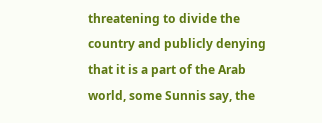threatening to divide the country and publicly denying that it is a part of the Arab world, some Sunnis say, the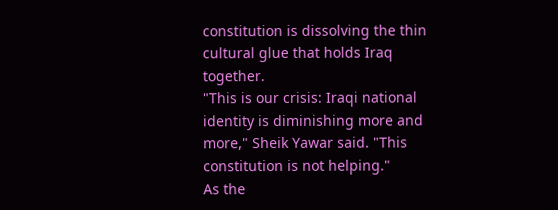constitution is dissolving the thin cultural glue that holds Iraq together.
"This is our crisis: Iraqi national identity is diminishing more and more," Sheik Yawar said. "This constitution is not helping."
As the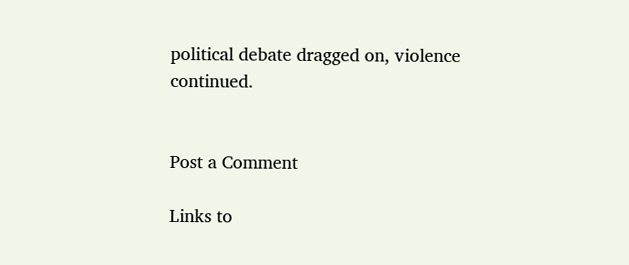political debate dragged on, violence continued.


Post a Comment

Links to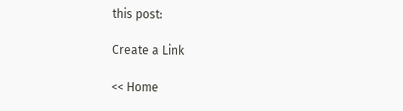this post:

Create a Link

<< Home